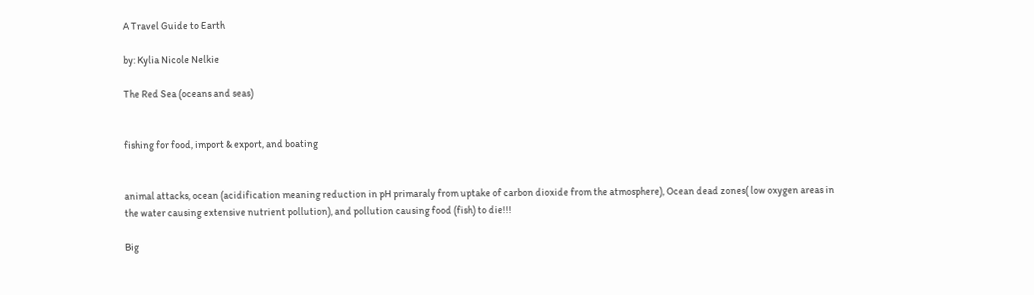A Travel Guide to Earth

by: Kylia Nicole Nelkie

The Red Sea (oceans and seas)


fishing for food, import & export, and boating


animal attacks, ocean (acidification meaning reduction in pH primaraly from uptake of carbon dioxide from the atmosphere), Ocean dead zones( low oxygen areas in the water causing extensive nutrient pollution), and pollution causing food (fish) to die!!!

Big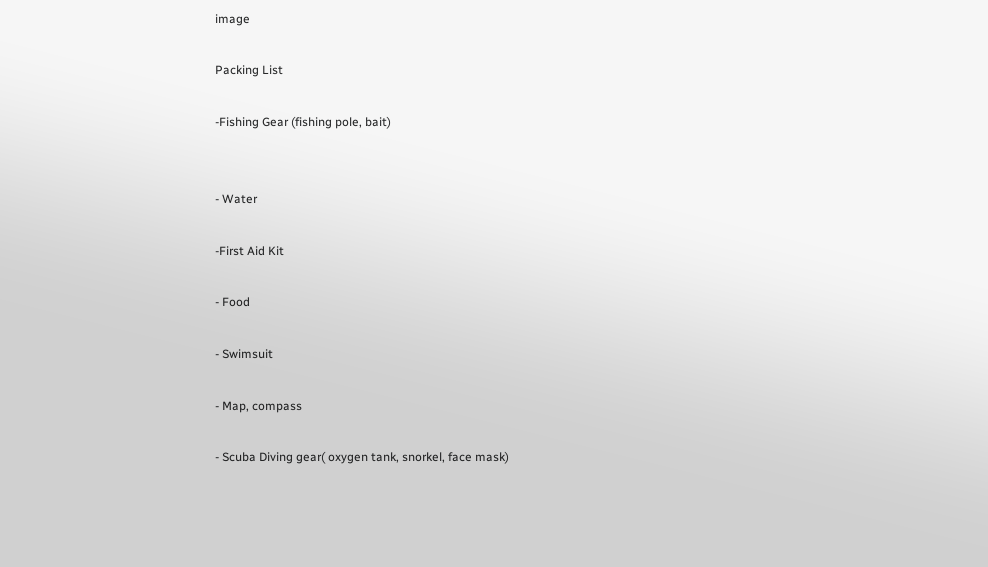image

Packing List

-Fishing Gear (fishing pole, bait)


- Water

-First Aid Kit

- Food

- Swimsuit

- Map, compass

- Scuba Diving gear( oxygen tank, snorkel, face mask)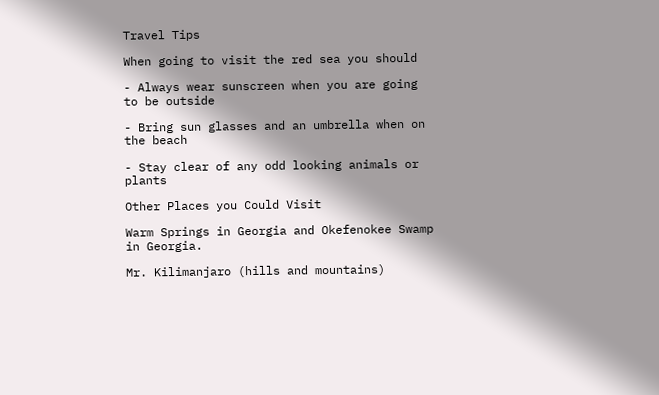Travel Tips

When going to visit the red sea you should

- Always wear sunscreen when you are going to be outside

- Bring sun glasses and an umbrella when on the beach

- Stay clear of any odd looking animals or plants

Other Places you Could Visit

Warm Springs in Georgia and Okefenokee Swamp in Georgia.

Mr. Kilimanjaro (hills and mountains)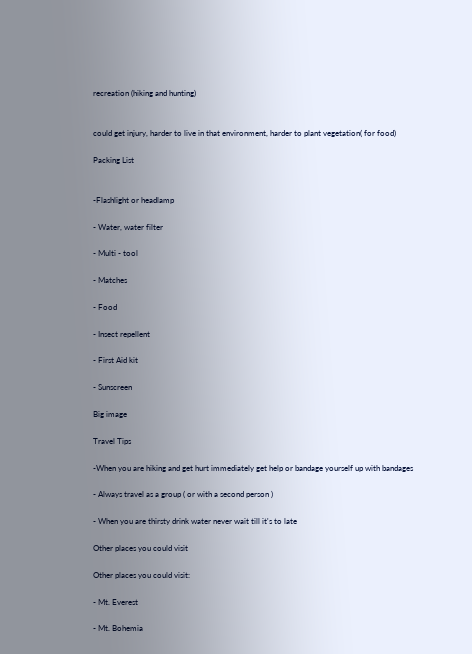recreation (hiking and hunting)


could get injury, harder to live in that environment, harder to plant vegetation( for food)

Packing List


-Flashlight or headlamp

- Water, water filter

- Multi - tool

- Matches

- Food

- Insect repellent

- First Aid kit

- Sunscreen

Big image

Travel Tips

-When you are hiking and get hurt immediately get help or bandage yourself up with bandages

- Always travel as a group ( or with a second person )

- When you are thirsty drink water never wait till it's to late

Other places you could visit

Other places you could visit:

- Mt. Everest

- Mt. Bohemia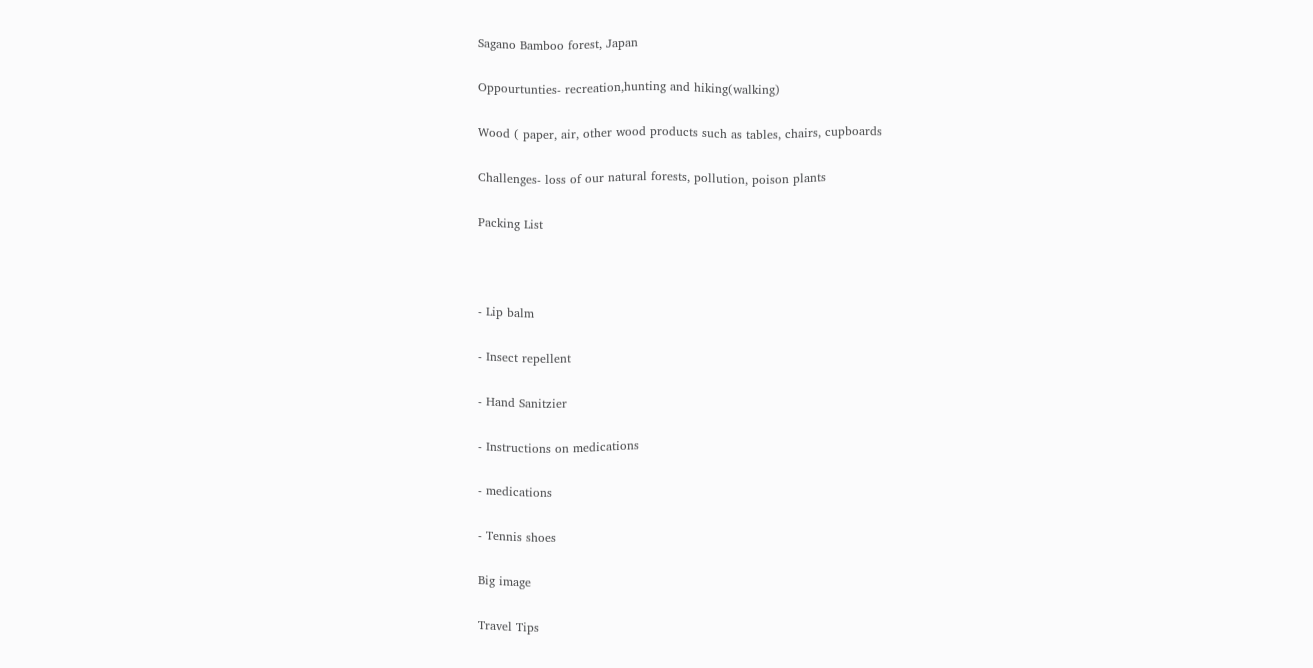Sagano Bamboo forest, Japan

Oppourtunties- recreation,hunting and hiking(walking)

Wood ( paper, air, other wood products such as tables, chairs, cupboards

Challenges- loss of our natural forests, pollution, poison plants

Packing List



- Lip balm

- Insect repellent

- Hand Sanitzier

- Instructions on medications

- medications

- Tennis shoes

Big image

Travel Tips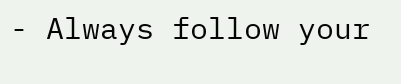- Always follow your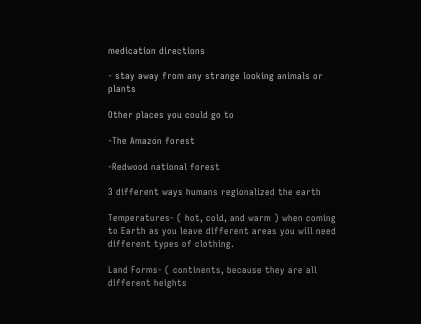medication directions

- stay away from any strange looking animals or plants

Other places you could go to

-The Amazon forest

-Redwood national forest

3 different ways humans regionalized the earth

Temperatures- ( hot, cold, and warm ) when coming to Earth as you leave different areas you will need different types of clothing.

Land Forms- ( continents, because they are all different heights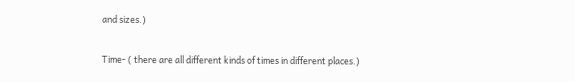and sizes.)

Time- ( there are all different kinds of times in different places.)